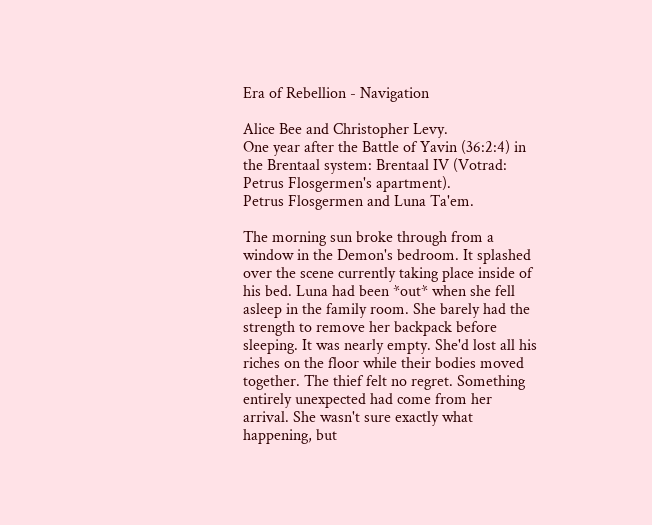Era of Rebellion - Navigation

Alice Bee and Christopher Levy.
One year after the Battle of Yavin (36:2:4) in the Brentaal system: Brentaal IV (Votrad: Petrus Flosgermen's apartment).
Petrus Flosgermen and Luna Ta'em.

The morning sun broke through from a window in the Demon's bedroom. It splashed over the scene currently taking place inside of his bed. Luna had been *out* when she fell asleep in the family room. She barely had the strength to remove her backpack before sleeping. It was nearly empty. She'd lost all his riches on the floor while their bodies moved together. The thief felt no regret. Something entirely unexpected had come from her arrival. She wasn't sure exactly what happening, but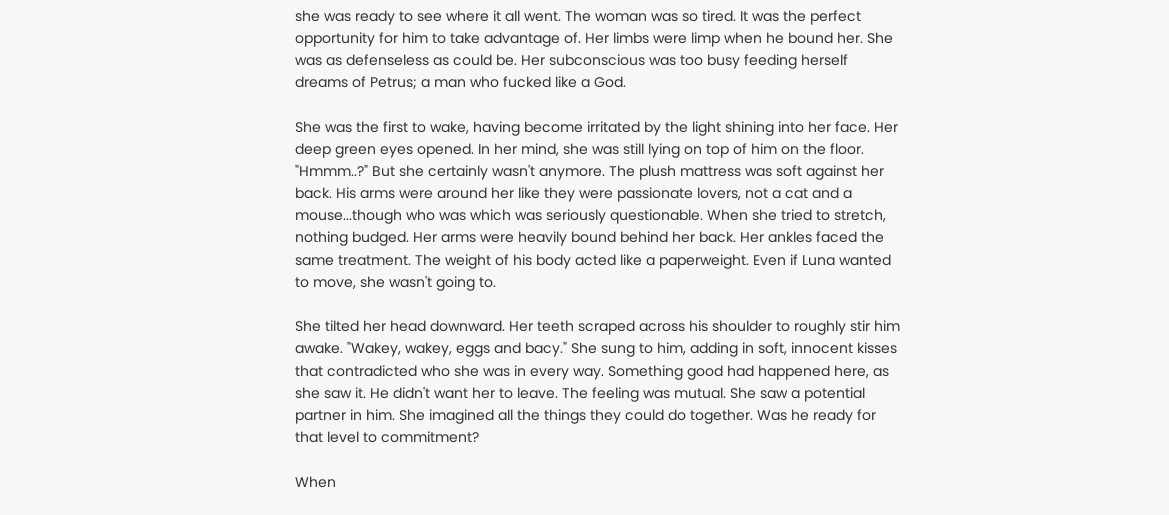she was ready to see where it all went. The woman was so tired. It was the perfect opportunity for him to take advantage of. Her limbs were limp when he bound her. She was as defenseless as could be. Her subconscious was too busy feeding herself dreams of Petrus; a man who fucked like a God.

She was the first to wake, having become irritated by the light shining into her face. Her deep green eyes opened. In her mind, she was still lying on top of him on the floor. "Hmmm..?" But she certainly wasn't anymore. The plush mattress was soft against her back. His arms were around her like they were passionate lovers, not a cat and a mouse...though who was which was seriously questionable. When she tried to stretch, nothing budged. Her arms were heavily bound behind her back. Her ankles faced the same treatment. The weight of his body acted like a paperweight. Even if Luna wanted to move, she wasn't going to.

She tilted her head downward. Her teeth scraped across his shoulder to roughly stir him awake. "Wakey, wakey, eggs and bacy." She sung to him, adding in soft, innocent kisses that contradicted who she was in every way. Something good had happened here, as she saw it. He didn't want her to leave. The feeling was mutual. She saw a potential partner in him. She imagined all the things they could do together. Was he ready for that level to commitment?

When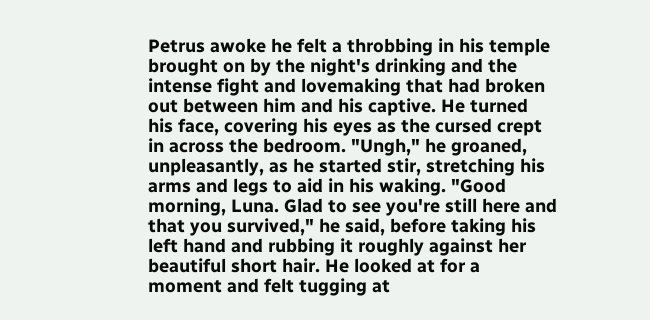Petrus awoke he felt a throbbing in his temple brought on by the night's drinking and the intense fight and lovemaking that had broken out between him and his captive. He turned his face, covering his eyes as the cursed crept in across the bedroom. "Ungh," he groaned, unpleasantly, as he started stir, stretching his arms and legs to aid in his waking. "Good morning, Luna. Glad to see you're still here and that you survived," he said, before taking his left hand and rubbing it roughly against her beautiful short hair. He looked at for a moment and felt tugging at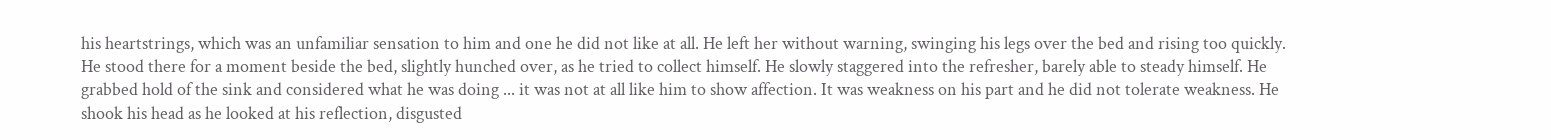his heartstrings, which was an unfamiliar sensation to him and one he did not like at all. He left her without warning, swinging his legs over the bed and rising too quickly. He stood there for a moment beside the bed, slightly hunched over, as he tried to collect himself. He slowly staggered into the refresher, barely able to steady himself. He grabbed hold of the sink and considered what he was doing ... it was not at all like him to show affection. It was weakness on his part and he did not tolerate weakness. He shook his head as he looked at his reflection, disgusted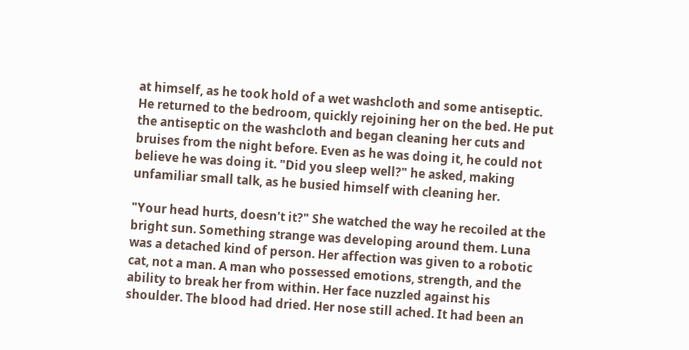at himself, as he took hold of a wet washcloth and some antiseptic. He returned to the bedroom, quickly rejoining her on the bed. He put the antiseptic on the washcloth and began cleaning her cuts and bruises from the night before. Even as he was doing it, he could not believe he was doing it. "Did you sleep well?" he asked, making unfamiliar small talk, as he busied himself with cleaning her.

"Your head hurts, doesn't it?" She watched the way he recoiled at the bright sun. Something strange was developing around them. Luna was a detached kind of person. Her affection was given to a robotic cat, not a man. A man who possessed emotions, strength, and the ability to break her from within. Her face nuzzled against his shoulder. The blood had dried. Her nose still ached. It had been an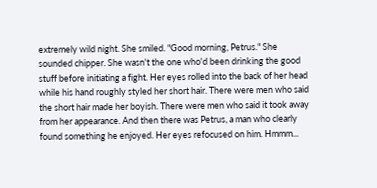extremely wild night. She smiled. "Good morning, Petrus." She sounded chipper. She wasn't the one who'd been drinking the good stuff before initiating a fight. Her eyes rolled into the back of her head while his hand roughly styled her short hair. There were men who said the short hair made her boyish. There were men who said it took away from her appearance. And then there was Petrus, a man who clearly found something he enjoyed. Her eyes refocused on him. Hmmm...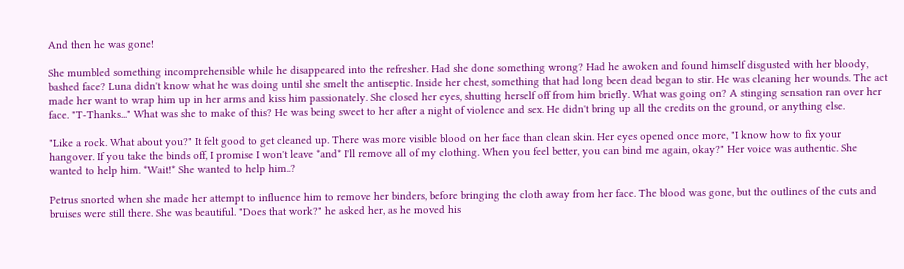And then he was gone!

She mumbled something incomprehensible while he disappeared into the refresher. Had she done something wrong? Had he awoken and found himself disgusted with her bloody, bashed face? Luna didn't know what he was doing until she smelt the antiseptic. Inside her chest, something that had long been dead began to stir. He was cleaning her wounds. The act made her want to wrap him up in her arms and kiss him passionately. She closed her eyes, shutting herself off from him briefly. What was going on? A stinging sensation ran over her face. "T-Thanks..." What was she to make of this? He was being sweet to her after a night of violence and sex. He didn't bring up all the credits on the ground, or anything else.

"Like a rock. What about you?" It felt good to get cleaned up. There was more visible blood on her face than clean skin. Her eyes opened once more, "I know how to fix your hangover. If you take the binds off, I promise I won't leave *and* I'll remove all of my clothing. When you feel better, you can bind me again, okay?" Her voice was authentic. She wanted to help him. *Wait!* She wanted to help him..?

Petrus snorted when she made her attempt to influence him to remove her binders, before bringing the cloth away from her face. The blood was gone, but the outlines of the cuts and bruises were still there. She was beautiful. "Does that work?" he asked her, as he moved his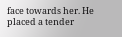face towards her. He placed a tender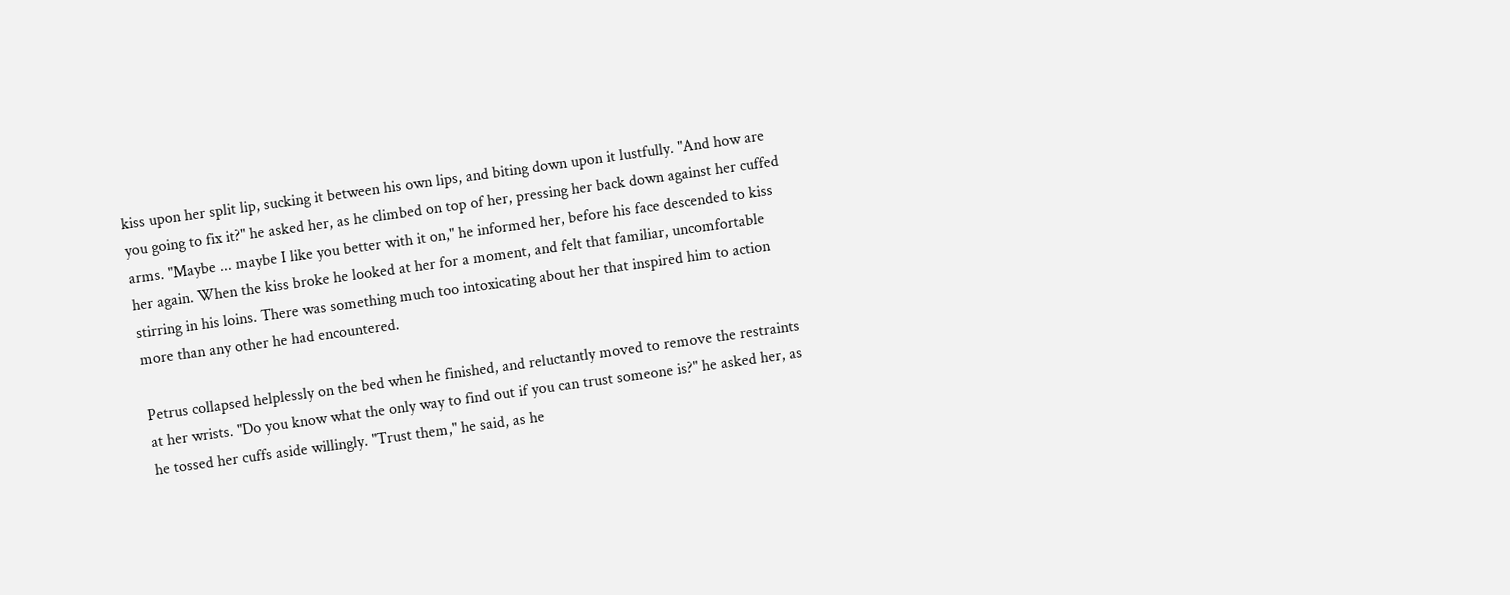kiss upon her split lip, sucking it between his own lips, and biting down upon it lustfully. "And how are you going to fix it?" he asked her, as he climbed on top of her, pressing her back down against her cuffed arms. "Maybe ... maybe I like you better with it on," he informed her, before his face descended to kiss her again. When the kiss broke he looked at her for a moment, and felt that familiar, uncomfortable stirring in his loins. There was something much too intoxicating about her that inspired him to action more than any other he had encountered.

Petrus collapsed helplessly on the bed when he finished, and reluctantly moved to remove the restraints at her wrists. "Do you know what the only way to find out if you can trust someone is?" he asked her, as he tossed her cuffs aside willingly. "Trust them," he said, as he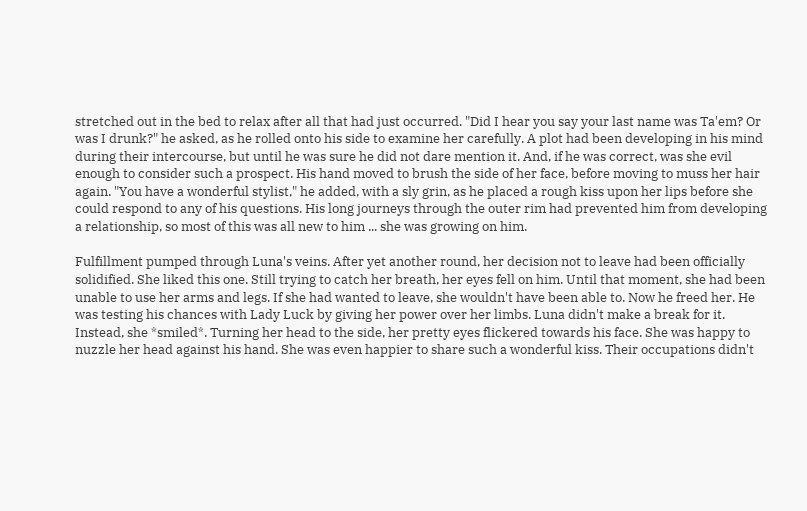stretched out in the bed to relax after all that had just occurred. "Did I hear you say your last name was Ta'em? Or was I drunk?" he asked, as he rolled onto his side to examine her carefully. A plot had been developing in his mind during their intercourse, but until he was sure he did not dare mention it. And, if he was correct, was she evil enough to consider such a prospect. His hand moved to brush the side of her face, before moving to muss her hair again. "You have a wonderful stylist," he added, with a sly grin, as he placed a rough kiss upon her lips before she could respond to any of his questions. His long journeys through the outer rim had prevented him from developing a relationship, so most of this was all new to him ... she was growing on him.

Fulfillment pumped through Luna's veins. After yet another round, her decision not to leave had been officially solidified. She liked this one. Still trying to catch her breath, her eyes fell on him. Until that moment, she had been unable to use her arms and legs. If she had wanted to leave, she wouldn't have been able to. Now he freed her. He was testing his chances with Lady Luck by giving her power over her limbs. Luna didn't make a break for it. Instead, she *smiled*. Turning her head to the side, her pretty eyes flickered towards his face. She was happy to nuzzle her head against his hand. She was even happier to share such a wonderful kiss. Their occupations didn't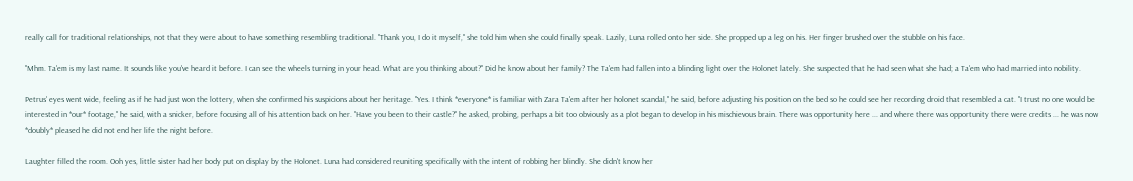really call for traditional relationships, not that they were about to have something resembling traditional. "Thank you, I do it myself," she told him when she could finally speak. Lazily, Luna rolled onto her side. She propped up a leg on his. Her finger brushed over the stubble on his face.

"Mhm. Ta'em is my last name. It sounds like you've heard it before. I can see the wheels turning in your head. What are you thinking about?" Did he know about her family? The Ta'em had fallen into a blinding light over the Holonet lately. She suspected that he had seen what she had; a Ta'em who had married into nobility.

Petrus' eyes went wide, feeling as if he had just won the lottery, when she confirmed his suspicions about her heritage. "Yes. I think *everyone* is familiar with Zara Ta'em after her holonet scandal," he said, before adjusting his position on the bed so he could see her recording droid that resembled a cat. "I trust no one would be interested in *our* footage," he said, with a snicker, before focusing all of his attention back on her. "Have you been to their castle?" he asked, probing, perhaps a bit too obviously as a plot began to develop in his mischievous brain. There was opportunity here ... and where there was opportunity there were credits ... he was now *doubly* pleased he did not end her life the night before.

Laughter filled the room. Ooh yes, little sister had her body put on display by the Holonet. Luna had considered reuniting specifically with the intent of robbing her blindly. She didn't know her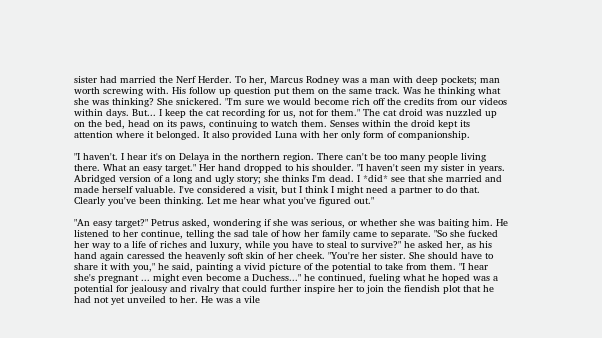sister had married the Nerf Herder. To her, Marcus Rodney was a man with deep pockets; man worth screwing with. His follow up question put them on the same track. Was he thinking what she was thinking? She snickered. "I'm sure we would become rich off the credits from our videos within days. But... I keep the cat recording for us, not for them." The cat droid was nuzzled up on the bed, head on its paws, continuing to watch them. Senses within the droid kept its attention where it belonged. It also provided Luna with her only form of companionship.

"I haven't. I hear it's on Delaya in the northern region. There can't be too many people living there. What an easy target." Her hand dropped to his shoulder. "I haven't seen my sister in years. Abridged version of a long and ugly story; she thinks I'm dead. I *did* see that she married and made herself valuable. I've considered a visit, but I think I might need a partner to do that. Clearly you've been thinking. Let me hear what you've figured out."

"An easy target?" Petrus asked, wondering if she was serious, or whether she was baiting him. He listened to her continue, telling the sad tale of how her family came to separate. "So she fucked her way to a life of riches and luxury, while you have to steal to survive?" he asked her, as his hand again caressed the heavenly soft skin of her cheek. "You're her sister. She should have to share it with you," he said, painting a vivid picture of the potential to take from them. "I hear she's pregnant ... might even become a Duchess..." he continued, fueling what he hoped was a potential for jealousy and rivalry that could further inspire her to join the fiendish plot that he had not yet unveiled to her. He was a vile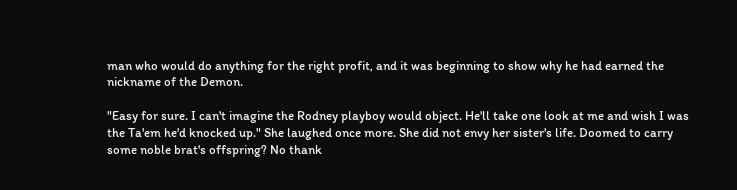man who would do anything for the right profit, and it was beginning to show why he had earned the nickname of the Demon.

"Easy for sure. I can't imagine the Rodney playboy would object. He'll take one look at me and wish I was the Ta'em he'd knocked up." She laughed once more. She did not envy her sister's life. Doomed to carry some noble brat's offspring? No thank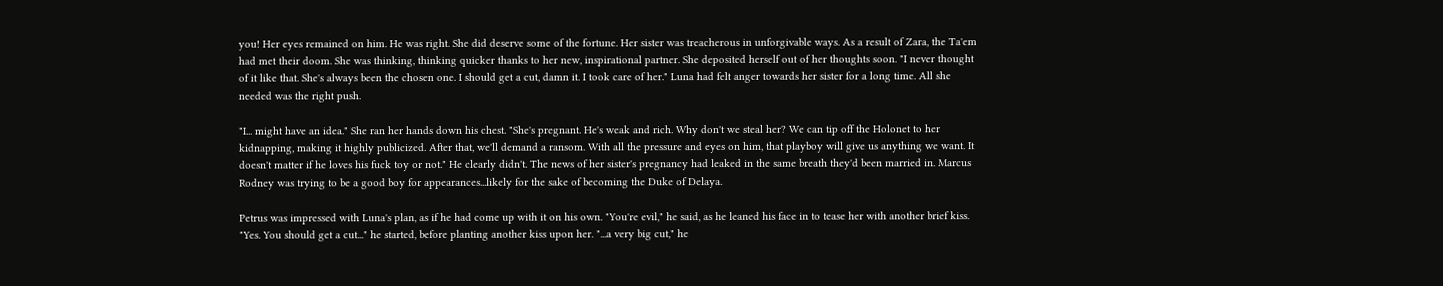you! Her eyes remained on him. He was right. She did deserve some of the fortune. Her sister was treacherous in unforgivable ways. As a result of Zara, the Ta'em had met their doom. She was thinking, thinking quicker thanks to her new, inspirational partner. She deposited herself out of her thoughts soon. "I never thought of it like that. She's always been the chosen one. I should get a cut, damn it. I took care of her." Luna had felt anger towards her sister for a long time. All she needed was the right push.

"I... might have an idea." She ran her hands down his chest. "She's pregnant. He's weak and rich. Why don't we steal her? We can tip off the Holonet to her kidnapping, making it highly publicized. After that, we'll demand a ransom. With all the pressure and eyes on him, that playboy will give us anything we want. It doesn't matter if he loves his fuck toy or not." He clearly didn't. The news of her sister's pregnancy had leaked in the same breath they'd been married in. Marcus Rodney was trying to be a good boy for appearances...likely for the sake of becoming the Duke of Delaya.

Petrus was impressed with Luna's plan, as if he had come up with it on his own. "You're evil," he said, as he leaned his face in to tease her with another brief kiss. "Yes. You should get a cut..." he started, before planting another kiss upon her. "...a very big cut," he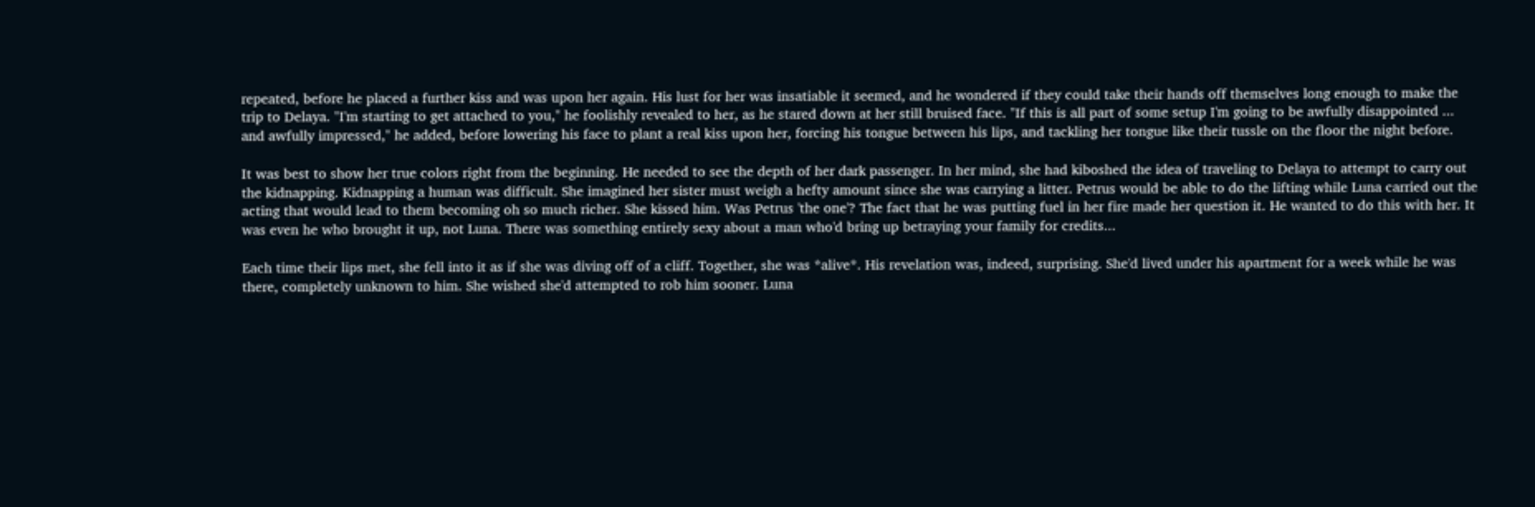repeated, before he placed a further kiss and was upon her again. His lust for her was insatiable it seemed, and he wondered if they could take their hands off themselves long enough to make the trip to Delaya. "I'm starting to get attached to you," he foolishly revealed to her, as he stared down at her still bruised face. "If this is all part of some setup I'm going to be awfully disappointed ... and awfully impressed," he added, before lowering his face to plant a real kiss upon her, forcing his tongue between his lips, and tackling her tongue like their tussle on the floor the night before.

It was best to show her true colors right from the beginning. He needed to see the depth of her dark passenger. In her mind, she had kiboshed the idea of traveling to Delaya to attempt to carry out the kidnapping. Kidnapping a human was difficult. She imagined her sister must weigh a hefty amount since she was carrying a litter. Petrus would be able to do the lifting while Luna carried out the acting that would lead to them becoming oh so much richer. She kissed him. Was Petrus 'the one'? The fact that he was putting fuel in her fire made her question it. He wanted to do this with her. It was even he who brought it up, not Luna. There was something entirely sexy about a man who'd bring up betraying your family for credits...

Each time their lips met, she fell into it as if she was diving off of a cliff. Together, she was *alive*. His revelation was, indeed, surprising. She'd lived under his apartment for a week while he was there, completely unknown to him. She wished she'd attempted to rob him sooner. Luna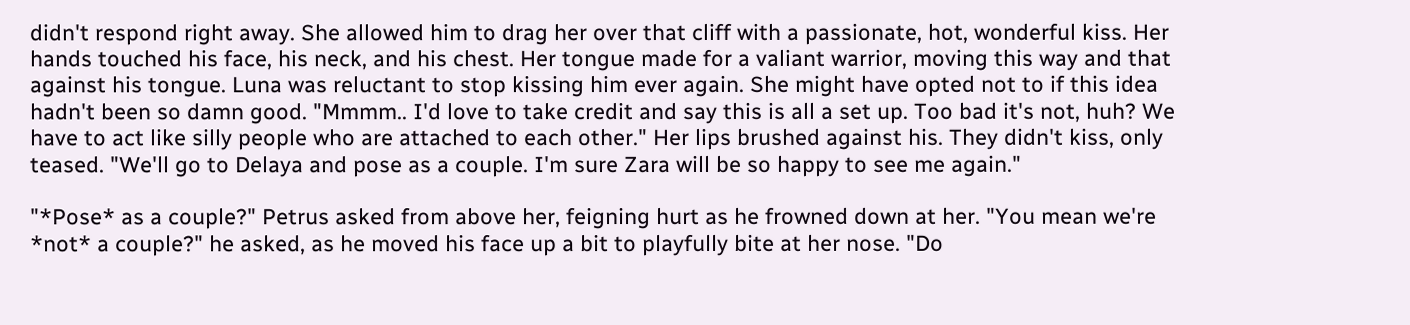didn't respond right away. She allowed him to drag her over that cliff with a passionate, hot, wonderful kiss. Her hands touched his face, his neck, and his chest. Her tongue made for a valiant warrior, moving this way and that against his tongue. Luna was reluctant to stop kissing him ever again. She might have opted not to if this idea hadn't been so damn good. "Mmmm.. I'd love to take credit and say this is all a set up. Too bad it's not, huh? We have to act like silly people who are attached to each other." Her lips brushed against his. They didn't kiss, only teased. "We'll go to Delaya and pose as a couple. I'm sure Zara will be so happy to see me again."

"*Pose* as a couple?" Petrus asked from above her, feigning hurt as he frowned down at her. "You mean we're *not* a couple?" he asked, as he moved his face up a bit to playfully bite at her nose. "Do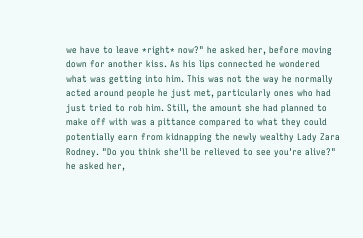we have to leave *right* now?" he asked her, before moving down for another kiss. As his lips connected he wondered what was getting into him. This was not the way he normally acted around people he just met, particularly ones who had just tried to rob him. Still, the amount she had planned to make off with was a pittance compared to what they could potentially earn from kidnapping the newly wealthy Lady Zara Rodney. "Do you think she'll be relieved to see you're alive?" he asked her,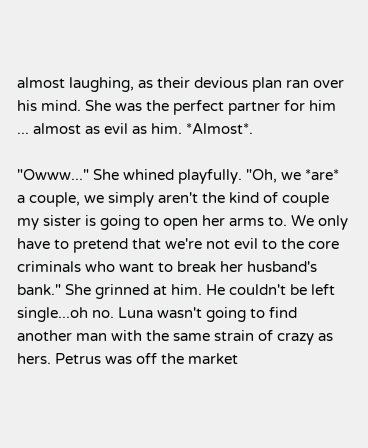almost laughing, as their devious plan ran over his mind. She was the perfect partner for him ... almost as evil as him. *Almost*.

"Owww..." She whined playfully. "Oh, we *are* a couple, we simply aren't the kind of couple my sister is going to open her arms to. We only have to pretend that we're not evil to the core criminals who want to break her husband's bank." She grinned at him. He couldn't be left single...oh no. Luna wasn't going to find another man with the same strain of crazy as hers. Petrus was off the market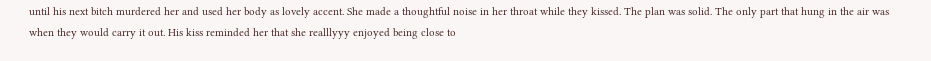until his next bitch murdered her and used her body as lovely accent. She made a thoughtful noise in her throat while they kissed. The plan was solid. The only part that hung in the air was when they would carry it out. His kiss reminded her that she realllyyy enjoyed being close to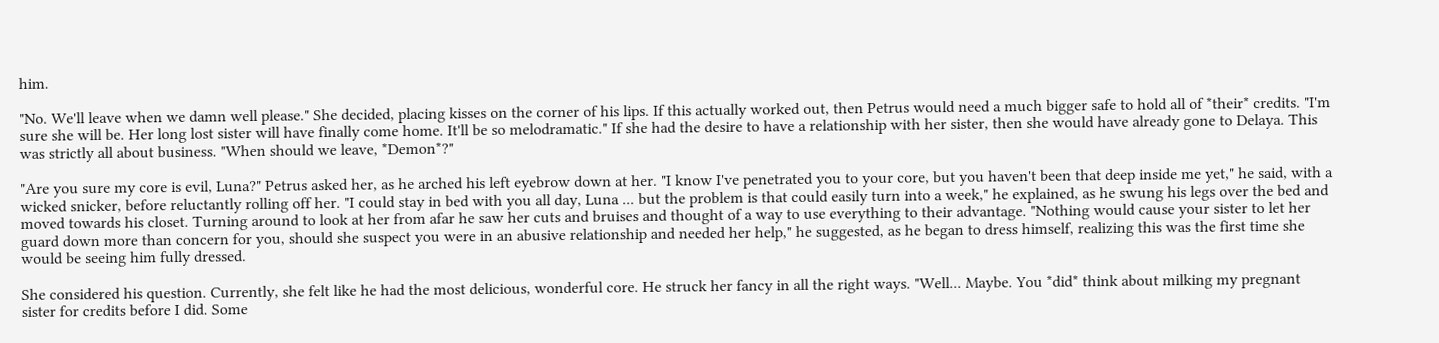him.

"No. We'll leave when we damn well please." She decided, placing kisses on the corner of his lips. If this actually worked out, then Petrus would need a much bigger safe to hold all of *their* credits. "I'm sure she will be. Her long lost sister will have finally come home. It'll be so melodramatic." If she had the desire to have a relationship with her sister, then she would have already gone to Delaya. This was strictly all about business. "When should we leave, *Demon*?"

"Are you sure my core is evil, Luna?" Petrus asked her, as he arched his left eyebrow down at her. "I know I've penetrated you to your core, but you haven't been that deep inside me yet," he said, with a wicked snicker, before reluctantly rolling off her. "I could stay in bed with you all day, Luna ... but the problem is that could easily turn into a week," he explained, as he swung his legs over the bed and moved towards his closet. Turning around to look at her from afar he saw her cuts and bruises and thought of a way to use everything to their advantage. "Nothing would cause your sister to let her guard down more than concern for you, should she suspect you were in an abusive relationship and needed her help," he suggested, as he began to dress himself, realizing this was the first time she would be seeing him fully dressed.

She considered his question. Currently, she felt like he had the most delicious, wonderful core. He struck her fancy in all the right ways. "Well... Maybe. You *did* think about milking my pregnant sister for credits before I did. Some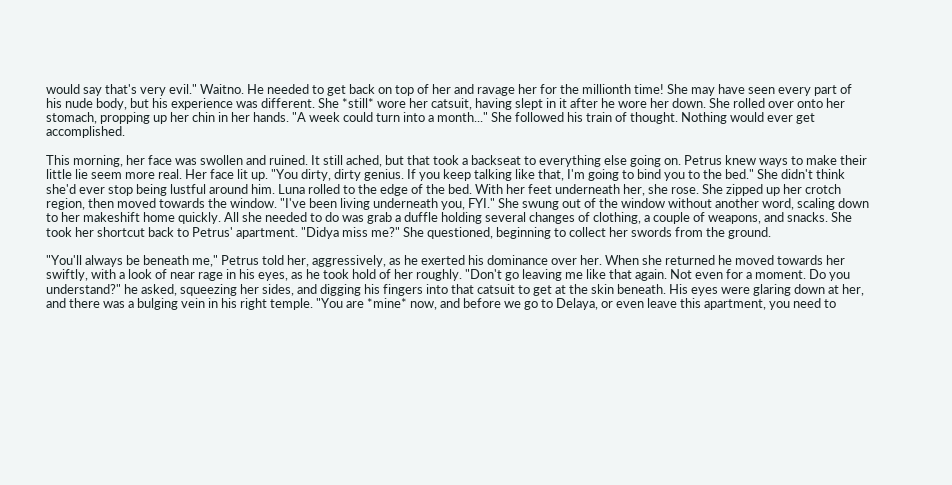would say that's very evil." Waitno. He needed to get back on top of her and ravage her for the millionth time! She may have seen every part of his nude body, but his experience was different. She *still* wore her catsuit, having slept in it after he wore her down. She rolled over onto her stomach, propping up her chin in her hands. "A week could turn into a month..." She followed his train of thought. Nothing would ever get accomplished.

This morning, her face was swollen and ruined. It still ached, but that took a backseat to everything else going on. Petrus knew ways to make their little lie seem more real. Her face lit up. "You dirty, dirty genius. If you keep talking like that, I'm going to bind you to the bed." She didn't think she'd ever stop being lustful around him. Luna rolled to the edge of the bed. With her feet underneath her, she rose. She zipped up her crotch region, then moved towards the window. "I've been living underneath you, FYI." She swung out of the window without another word, scaling down to her makeshift home quickly. All she needed to do was grab a duffle holding several changes of clothing, a couple of weapons, and snacks. She took her shortcut back to Petrus' apartment. "Didya miss me?" She questioned, beginning to collect her swords from the ground.

"You'll always be beneath me," Petrus told her, aggressively, as he exerted his dominance over her. When she returned he moved towards her swiftly, with a look of near rage in his eyes, as he took hold of her roughly. "Don't go leaving me like that again. Not even for a moment. Do you understand?" he asked, squeezing her sides, and digging his fingers into that catsuit to get at the skin beneath. His eyes were glaring down at her, and there was a bulging vein in his right temple. "You are *mine* now, and before we go to Delaya, or even leave this apartment, you need to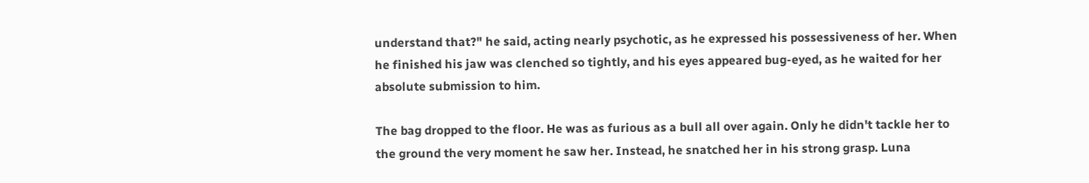understand that?" he said, acting nearly psychotic, as he expressed his possessiveness of her. When he finished his jaw was clenched so tightly, and his eyes appeared bug-eyed, as he waited for her absolute submission to him.

The bag dropped to the floor. He was as furious as a bull all over again. Only he didn't tackle her to the ground the very moment he saw her. Instead, he snatched her in his strong grasp. Luna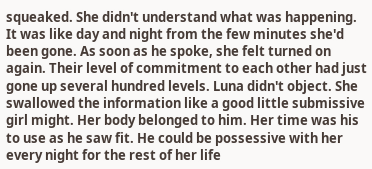squeaked. She didn't understand what was happening. It was like day and night from the few minutes she'd been gone. As soon as he spoke, she felt turned on again. Their level of commitment to each other had just gone up several hundred levels. Luna didn't object. She swallowed the information like a good little submissive girl might. Her body belonged to him. Her time was his to use as he saw fit. He could be possessive with her every night for the rest of her life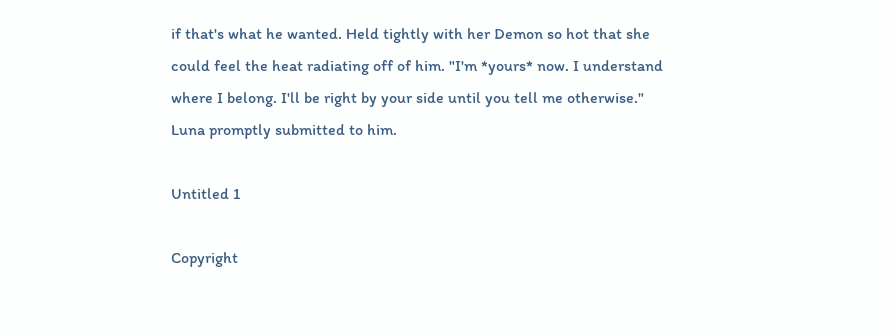if that's what he wanted. Held tightly with her Demon so hot that she could feel the heat radiating off of him. "I'm *yours* now. I understand where I belong. I'll be right by your side until you tell me otherwise." Luna promptly submitted to him.

Untitled 1

Copyright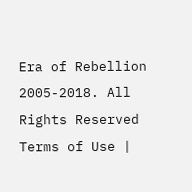Era of Rebellion 2005-2018. All Rights Reserved
Terms of Use |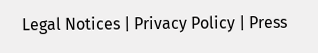Legal Notices | Privacy Policy | Press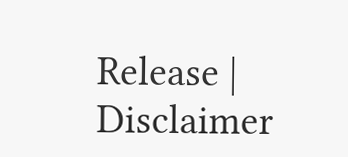Release | Disclaimer